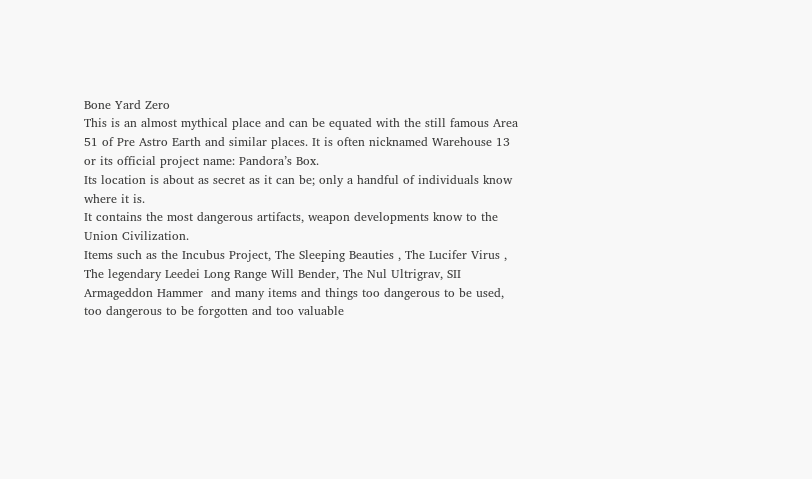Bone Yard Zero
This is an almost mythical place and can be equated with the still famous Area 51 of Pre Astro Earth and similar places. It is often nicknamed Warehouse 13 or its official project name: Pandora’s Box.
Its location is about as secret as it can be; only a handful of individuals know where it is.
It contains the most dangerous artifacts, weapon developments know to the Union Civilization.
Items such as the Incubus Project, The Sleeping Beauties , The Lucifer Virus , The legendary Leedei Long Range Will Bender, The Nul Ultrigrav, SII Armageddon Hammer  and many items and things too dangerous to be used, too dangerous to be forgotten and too valuable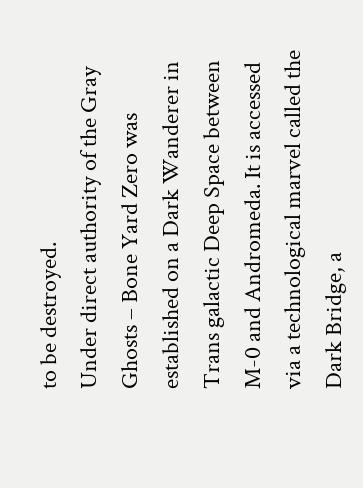to be destroyed.
Under direct authority of the Gray Ghosts – Bone Yard Zero was established on a Dark Wanderer in Trans galactic Deep Space between M-0 and Andromeda. It is accessed via a technological marvel called the Dark Bridge, a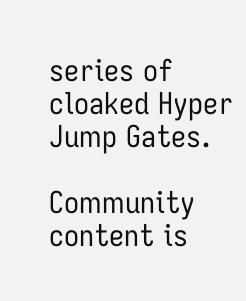series of cloaked Hyper Jump Gates.

Community content is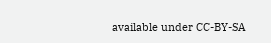available under CC-BY-SA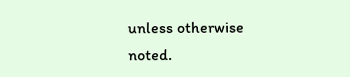unless otherwise noted.